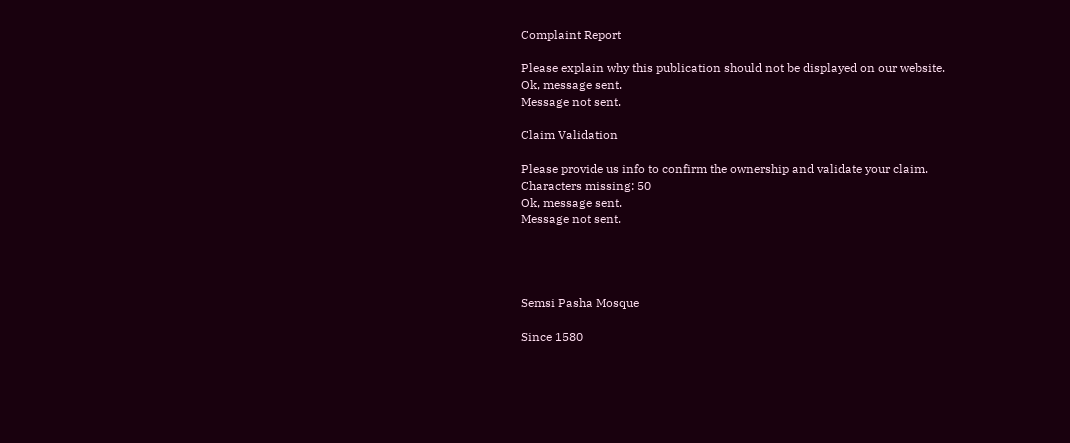Complaint Report

Please explain why this publication should not be displayed on our website.
Ok, message sent.
Message not sent.

Claim Validation

Please provide us info to confirm the ownership and validate your claim.
Characters missing: 50
Ok, message sent.
Message not sent.




Semsi Pasha Mosque

Since 1580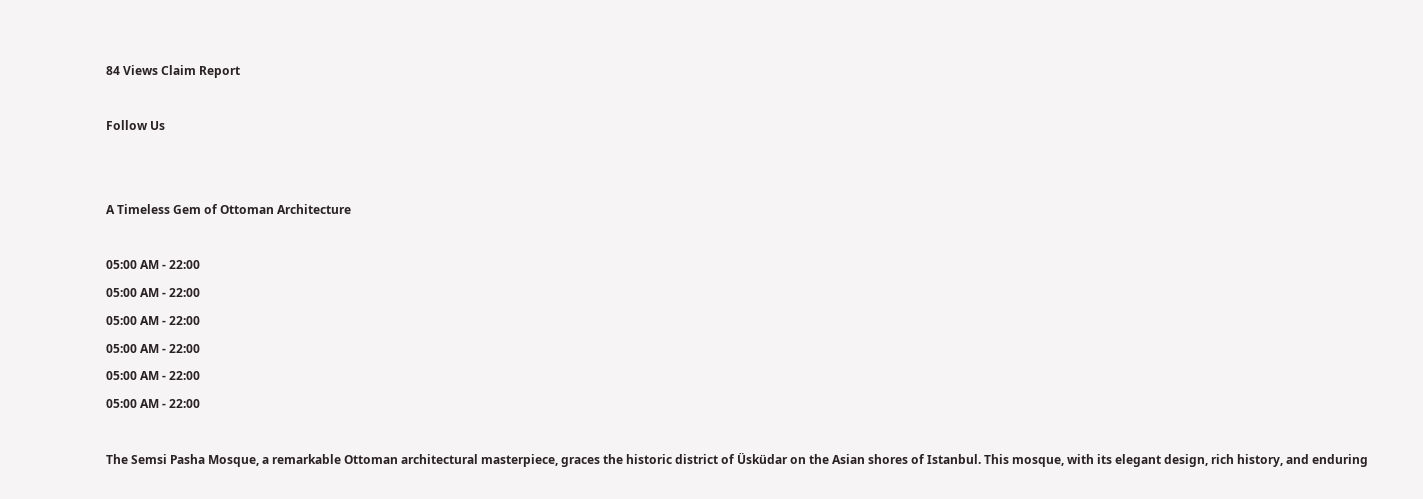84 Views Claim Report

Follow Us


A Timeless Gem of Ottoman Architecture

05:00 AM - 22:00
05:00 AM - 22:00
05:00 AM - 22:00
05:00 AM - 22:00
05:00 AM - 22:00
05:00 AM - 22:00

The Semsi Pasha Mosque, a remarkable Ottoman architectural masterpiece, graces the historic district of Üsküdar on the Asian shores of Istanbul. This mosque, with its elegant design, rich history, and enduring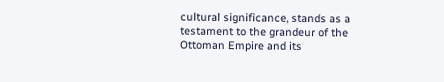cultural significance, stands as a testament to the grandeur of the Ottoman Empire and its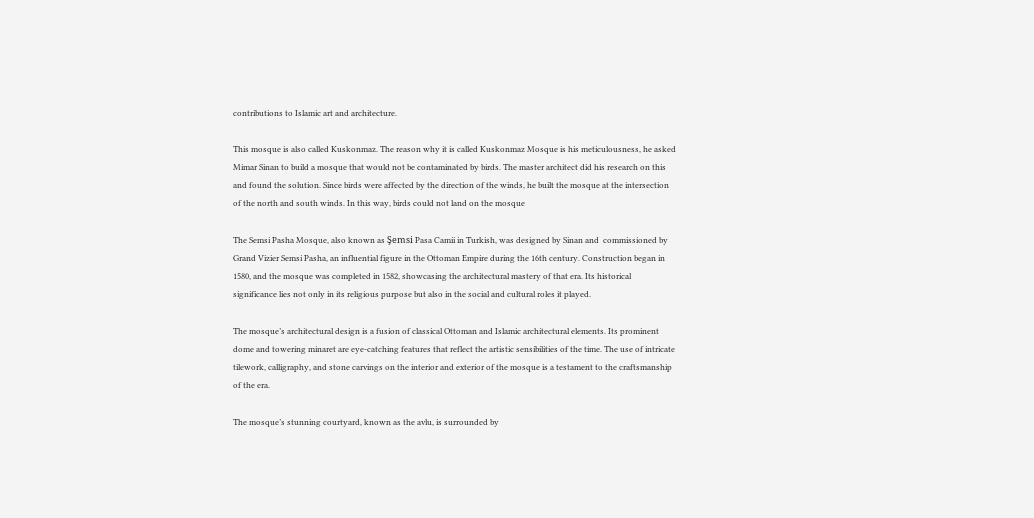contributions to Islamic art and architecture.

This mosque is also called Kuskonmaz. The reason why it is called Kuskonmaz Mosque is his meticulousness, he asked Mimar Sinan to build a mosque that would not be contaminated by birds. The master architect did his research on this and found the solution. Since birds were affected by the direction of the winds, he built the mosque at the intersection of the north and south winds. In this way, birds could not land on the mosque

The Semsi Pasha Mosque, also known as Şemsi Pasa Camii in Turkish, was designed by Sinan and  commissioned by Grand Vizier Semsi Pasha, an influential figure in the Ottoman Empire during the 16th century. Construction began in 1580, and the mosque was completed in 1582, showcasing the architectural mastery of that era. Its historical significance lies not only in its religious purpose but also in the social and cultural roles it played.

The mosque’s architectural design is a fusion of classical Ottoman and Islamic architectural elements. Its prominent dome and towering minaret are eye-catching features that reflect the artistic sensibilities of the time. The use of intricate tilework, calligraphy, and stone carvings on the interior and exterior of the mosque is a testament to the craftsmanship of the era.

The mosque’s stunning courtyard, known as the avlu, is surrounded by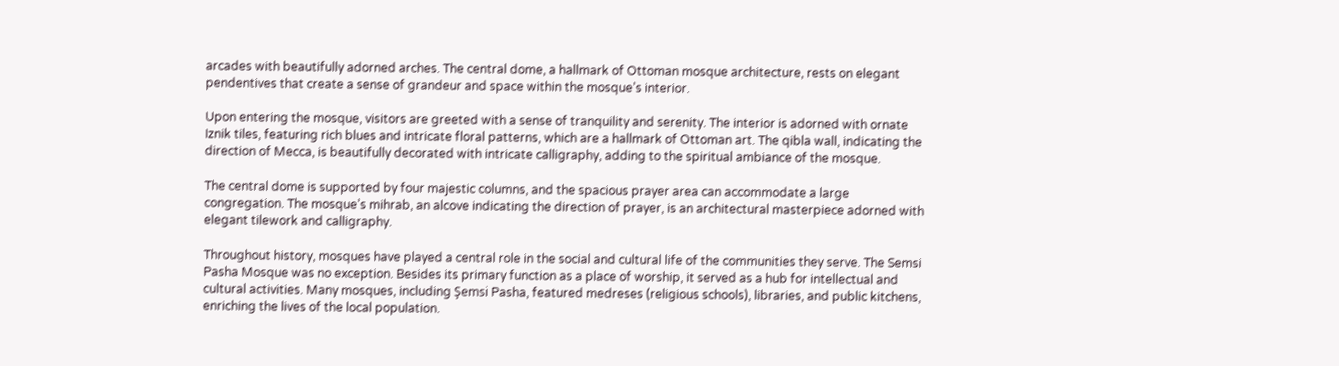arcades with beautifully adorned arches. The central dome, a hallmark of Ottoman mosque architecture, rests on elegant pendentives that create a sense of grandeur and space within the mosque’s interior.

Upon entering the mosque, visitors are greeted with a sense of tranquility and serenity. The interior is adorned with ornate Iznik tiles, featuring rich blues and intricate floral patterns, which are a hallmark of Ottoman art. The qibla wall, indicating the direction of Mecca, is beautifully decorated with intricate calligraphy, adding to the spiritual ambiance of the mosque.

The central dome is supported by four majestic columns, and the spacious prayer area can accommodate a large congregation. The mosque’s mihrab, an alcove indicating the direction of prayer, is an architectural masterpiece adorned with elegant tilework and calligraphy.

Throughout history, mosques have played a central role in the social and cultural life of the communities they serve. The Semsi Pasha Mosque was no exception. Besides its primary function as a place of worship, it served as a hub for intellectual and cultural activities. Many mosques, including Şemsi Pasha, featured medreses (religious schools), libraries, and public kitchens, enriching the lives of the local population.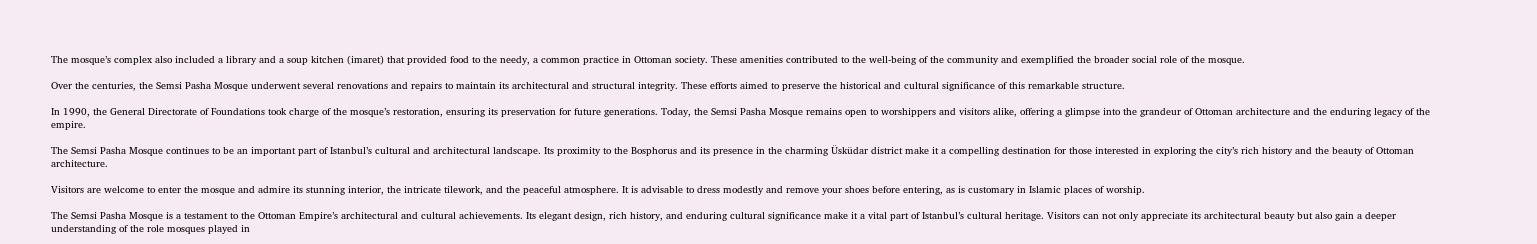The mosque’s complex also included a library and a soup kitchen (imaret) that provided food to the needy, a common practice in Ottoman society. These amenities contributed to the well-being of the community and exemplified the broader social role of the mosque.

Over the centuries, the Semsi Pasha Mosque underwent several renovations and repairs to maintain its architectural and structural integrity. These efforts aimed to preserve the historical and cultural significance of this remarkable structure.

In 1990, the General Directorate of Foundations took charge of the mosque’s restoration, ensuring its preservation for future generations. Today, the Semsi Pasha Mosque remains open to worshippers and visitors alike, offering a glimpse into the grandeur of Ottoman architecture and the enduring legacy of the empire.

The Semsi Pasha Mosque continues to be an important part of Istanbul’s cultural and architectural landscape. Its proximity to the Bosphorus and its presence in the charming Üsküdar district make it a compelling destination for those interested in exploring the city’s rich history and the beauty of Ottoman architecture.

Visitors are welcome to enter the mosque and admire its stunning interior, the intricate tilework, and the peaceful atmosphere. It is advisable to dress modestly and remove your shoes before entering, as is customary in Islamic places of worship.

The Semsi Pasha Mosque is a testament to the Ottoman Empire’s architectural and cultural achievements. Its elegant design, rich history, and enduring cultural significance make it a vital part of Istanbul’s cultural heritage. Visitors can not only appreciate its architectural beauty but also gain a deeper understanding of the role mosques played in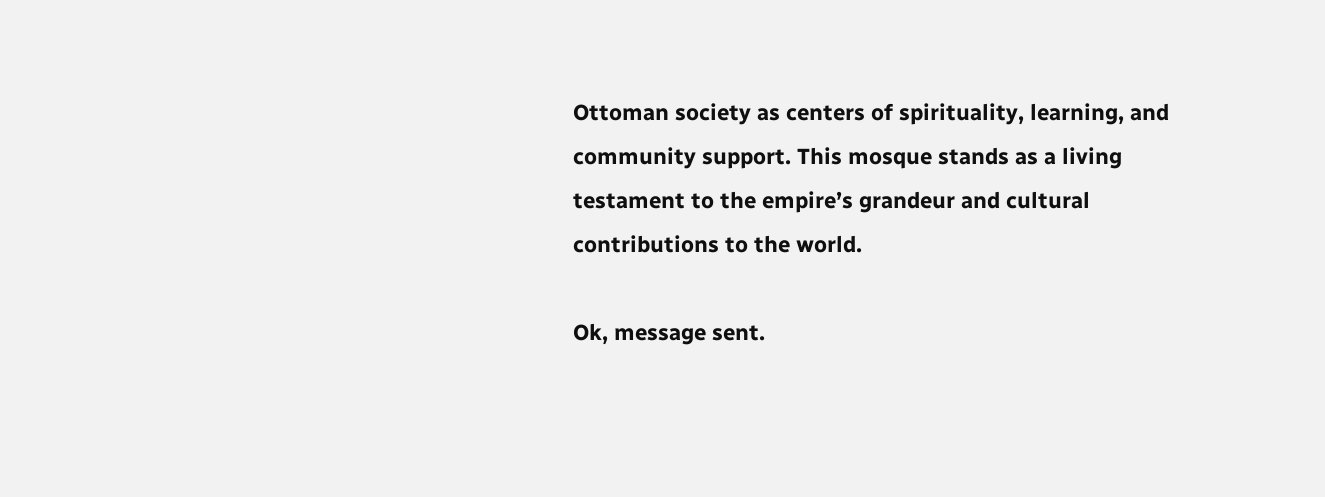Ottoman society as centers of spirituality, learning, and community support. This mosque stands as a living testament to the empire’s grandeur and cultural contributions to the world.

Ok, message sent.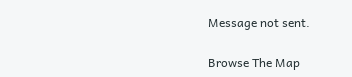Message not sent.

Browse The Map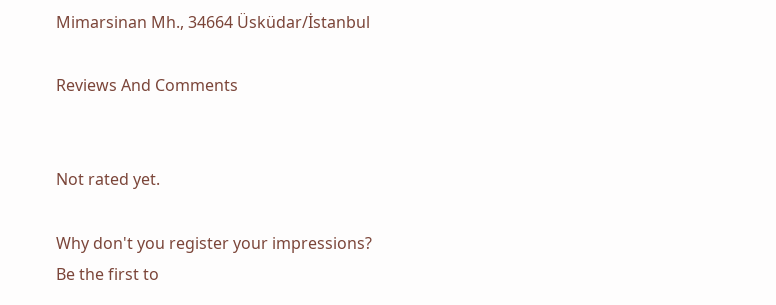Mimarsinan Mh., 34664 Üsküdar/İstanbul

Reviews And Comments


Not rated yet.

Why don't you register your impressions?
Be the first to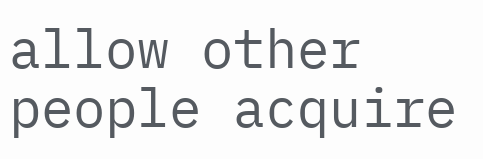allow other people acquire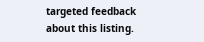targeted feedback about this listing.